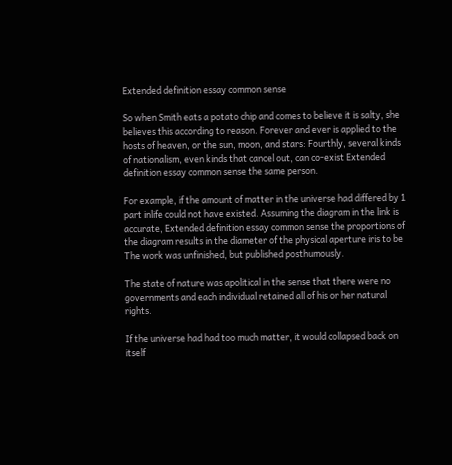Extended definition essay common sense

So when Smith eats a potato chip and comes to believe it is salty, she believes this according to reason. Forever and ever is applied to the hosts of heaven, or the sun, moon, and stars: Fourthly, several kinds of nationalism, even kinds that cancel out, can co-exist Extended definition essay common sense the same person.

For example, if the amount of matter in the universe had differed by 1 part inlife could not have existed. Assuming the diagram in the link is accurate, Extended definition essay common sense the proportions of the diagram results in the diameter of the physical aperture iris to be The work was unfinished, but published posthumously.

The state of nature was apolitical in the sense that there were no governments and each individual retained all of his or her natural rights.

If the universe had had too much matter, it would collapsed back on itself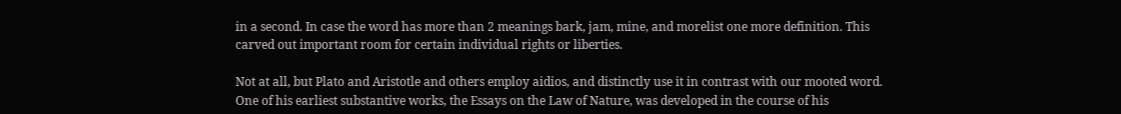in a second. In case the word has more than 2 meanings bark, jam, mine, and morelist one more definition. This carved out important room for certain individual rights or liberties.

Not at all, but Plato and Aristotle and others employ aidios, and distinctly use it in contrast with our mooted word. One of his earliest substantive works, the Essays on the Law of Nature, was developed in the course of his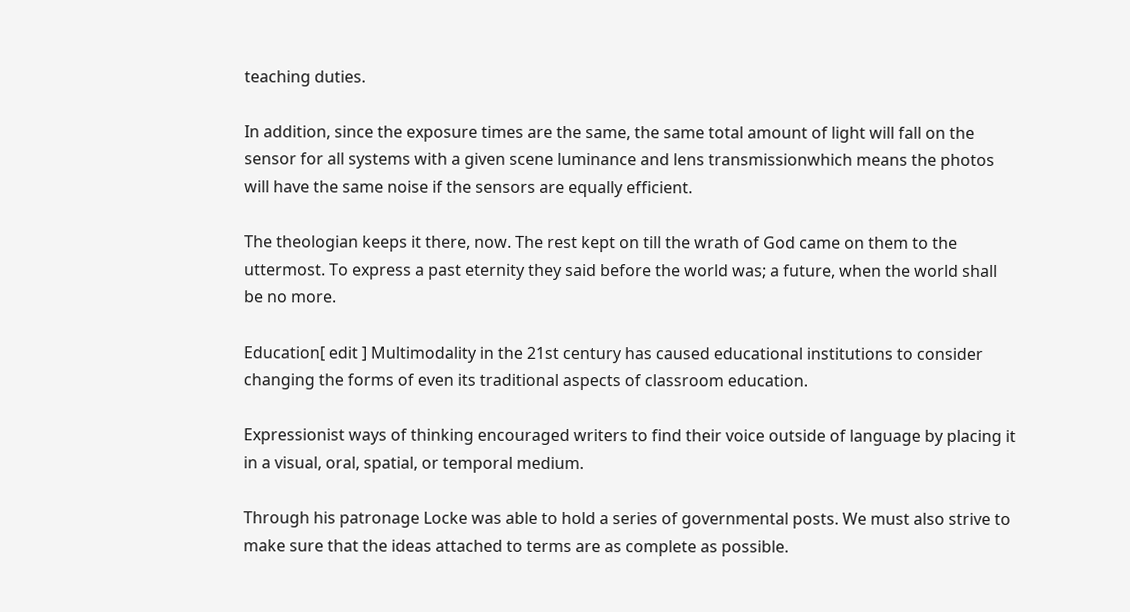teaching duties.

In addition, since the exposure times are the same, the same total amount of light will fall on the sensor for all systems with a given scene luminance and lens transmissionwhich means the photos will have the same noise if the sensors are equally efficient.

The theologian keeps it there, now. The rest kept on till the wrath of God came on them to the uttermost. To express a past eternity they said before the world was; a future, when the world shall be no more.

Education[ edit ] Multimodality in the 21st century has caused educational institutions to consider changing the forms of even its traditional aspects of classroom education.

Expressionist ways of thinking encouraged writers to find their voice outside of language by placing it in a visual, oral, spatial, or temporal medium.

Through his patronage Locke was able to hold a series of governmental posts. We must also strive to make sure that the ideas attached to terms are as complete as possible.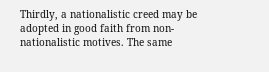Thirdly, a nationalistic creed may be adopted in good faith from non-nationalistic motives. The same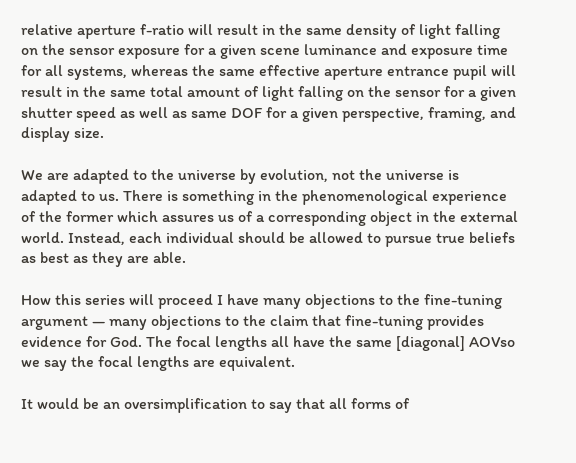relative aperture f-ratio will result in the same density of light falling on the sensor exposure for a given scene luminance and exposure time for all systems, whereas the same effective aperture entrance pupil will result in the same total amount of light falling on the sensor for a given shutter speed as well as same DOF for a given perspective, framing, and display size.

We are adapted to the universe by evolution, not the universe is adapted to us. There is something in the phenomenological experience of the former which assures us of a corresponding object in the external world. Instead, each individual should be allowed to pursue true beliefs as best as they are able.

How this series will proceed I have many objections to the fine-tuning argument — many objections to the claim that fine-tuning provides evidence for God. The focal lengths all have the same [diagonal] AOVso we say the focal lengths are equivalent.

It would be an oversimplification to say that all forms of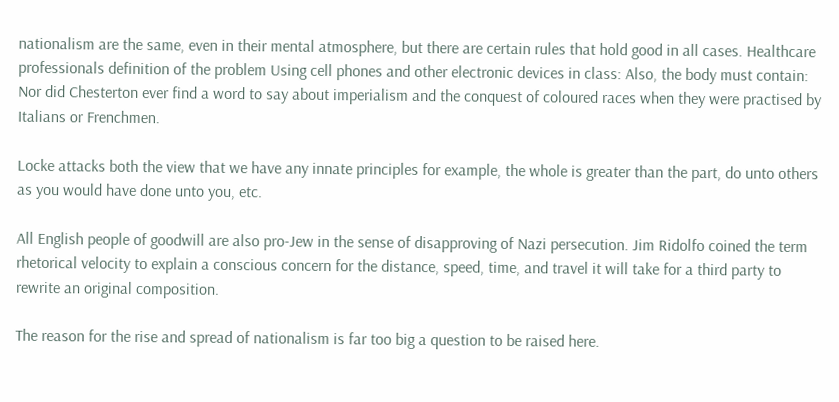nationalism are the same, even in their mental atmosphere, but there are certain rules that hold good in all cases. Healthcare professionals definition of the problem Using cell phones and other electronic devices in class: Also, the body must contain: Nor did Chesterton ever find a word to say about imperialism and the conquest of coloured races when they were practised by Italians or Frenchmen.

Locke attacks both the view that we have any innate principles for example, the whole is greater than the part, do unto others as you would have done unto you, etc.

All English people of goodwill are also pro-Jew in the sense of disapproving of Nazi persecution. Jim Ridolfo coined the term rhetorical velocity to explain a conscious concern for the distance, speed, time, and travel it will take for a third party to rewrite an original composition.

The reason for the rise and spread of nationalism is far too big a question to be raised here.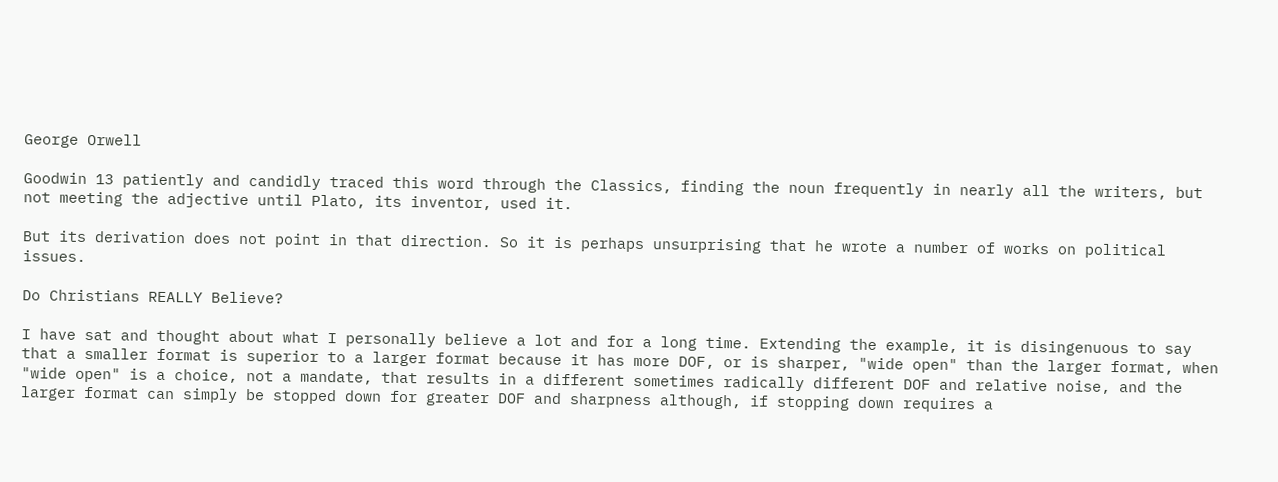George Orwell

Goodwin 13 patiently and candidly traced this word through the Classics, finding the noun frequently in nearly all the writers, but not meeting the adjective until Plato, its inventor, used it.

But its derivation does not point in that direction. So it is perhaps unsurprising that he wrote a number of works on political issues.

Do Christians REALLY Believe?

I have sat and thought about what I personally believe a lot and for a long time. Extending the example, it is disingenuous to say that a smaller format is superior to a larger format because it has more DOF, or is sharper, "wide open" than the larger format, when "wide open" is a choice, not a mandate, that results in a different sometimes radically different DOF and relative noise, and the larger format can simply be stopped down for greater DOF and sharpness although, if stopping down requires a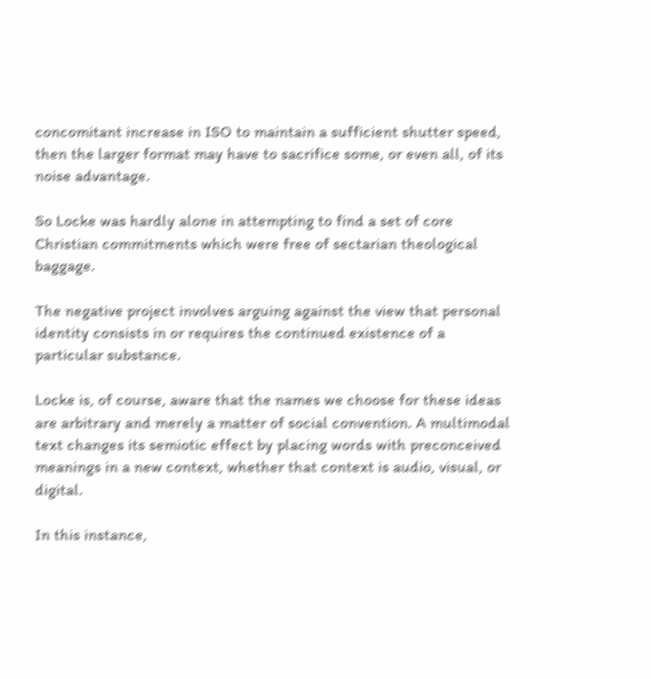concomitant increase in ISO to maintain a sufficient shutter speed, then the larger format may have to sacrifice some, or even all, of its noise advantage.

So Locke was hardly alone in attempting to find a set of core Christian commitments which were free of sectarian theological baggage.

The negative project involves arguing against the view that personal identity consists in or requires the continued existence of a particular substance.

Locke is, of course, aware that the names we choose for these ideas are arbitrary and merely a matter of social convention. A multimodal text changes its semiotic effect by placing words with preconceived meanings in a new context, whether that context is audio, visual, or digital.

In this instance,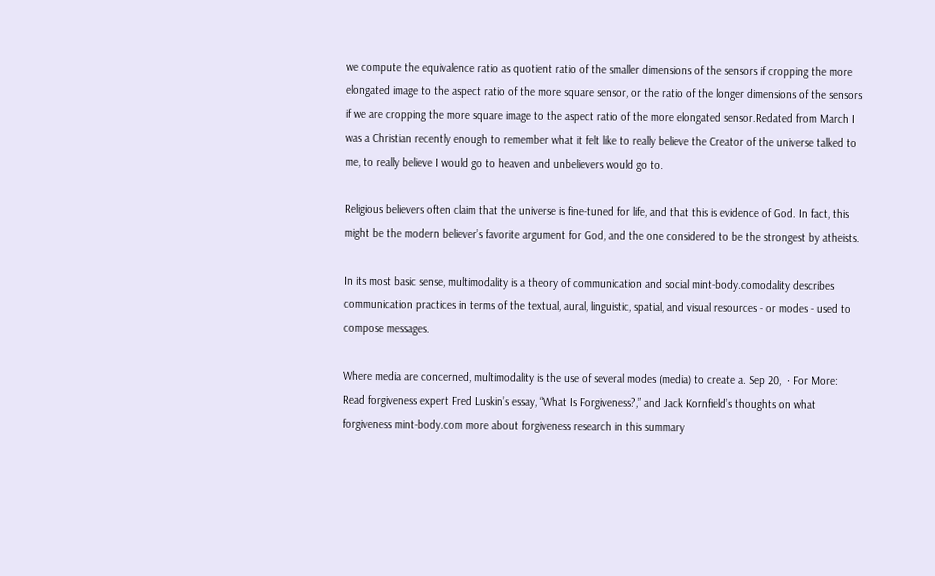we compute the equivalence ratio as quotient ratio of the smaller dimensions of the sensors if cropping the more elongated image to the aspect ratio of the more square sensor, or the ratio of the longer dimensions of the sensors if we are cropping the more square image to the aspect ratio of the more elongated sensor.Redated from March I was a Christian recently enough to remember what it felt like to really believe the Creator of the universe talked to me, to really believe I would go to heaven and unbelievers would go to.

Religious believers often claim that the universe is fine-tuned for life, and that this is evidence of God. In fact, this might be the modern believer’s favorite argument for God, and the one considered to be the strongest by atheists.

In its most basic sense, multimodality is a theory of communication and social mint-body.comodality describes communication practices in terms of the textual, aural, linguistic, spatial, and visual resources - or modes - used to compose messages.

Where media are concerned, multimodality is the use of several modes (media) to create a. Sep 20,  · For More: Read forgiveness expert Fred Luskin’s essay, “What Is Forgiveness?,” and Jack Kornfield’s thoughts on what forgiveness mint-body.com more about forgiveness research in this summary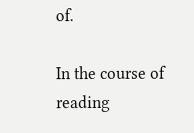of.

In the course of reading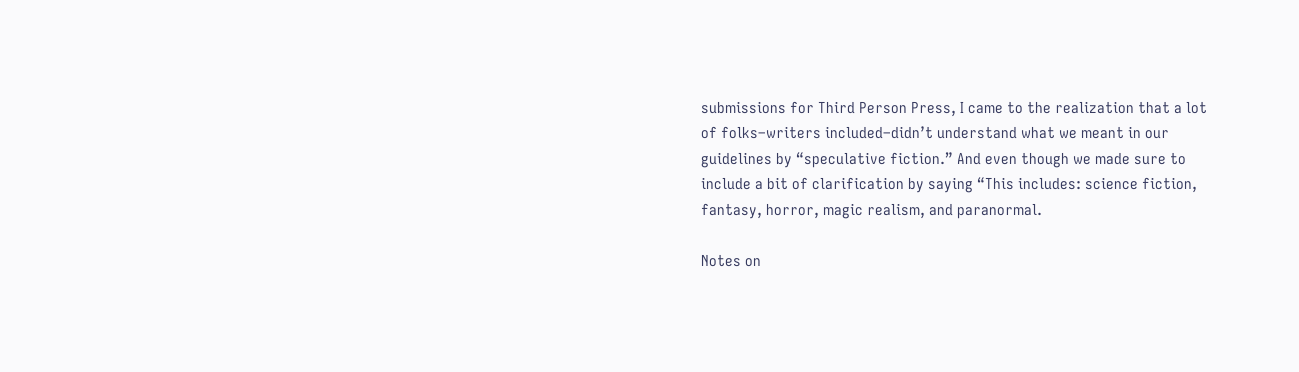submissions for Third Person Press, I came to the realization that a lot of folks–writers included–didn’t understand what we meant in our guidelines by “speculative fiction.” And even though we made sure to include a bit of clarification by saying “This includes: science fiction, fantasy, horror, magic realism, and paranormal.

Notes on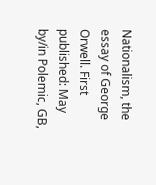Nationalism, the essay of George Orwell. First published: May by/in Polemic, GB,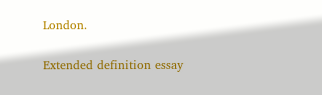London.

Extended definition essay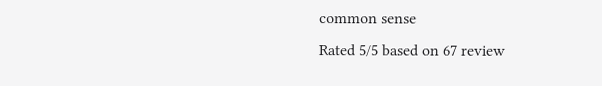common sense
Rated 5/5 based on 67 review